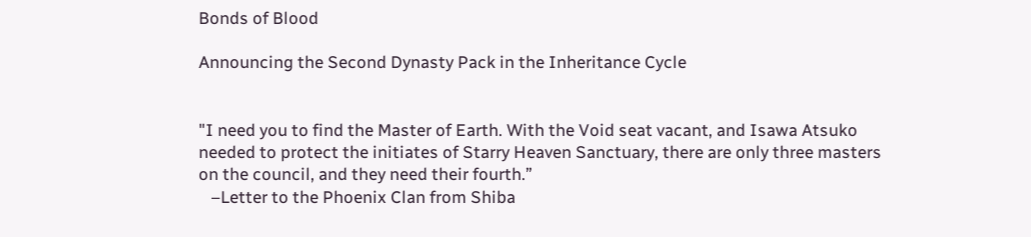Bonds of Blood

Announcing the Second Dynasty Pack in the Inheritance Cycle


"I need you to find the Master of Earth. With the Void seat vacant, and Isawa Atsuko needed to protect the initiates of Starry Heaven Sanctuary, there are only three masters on the council, and they need their fourth.”
   –Letter to the Phoenix Clan from Shiba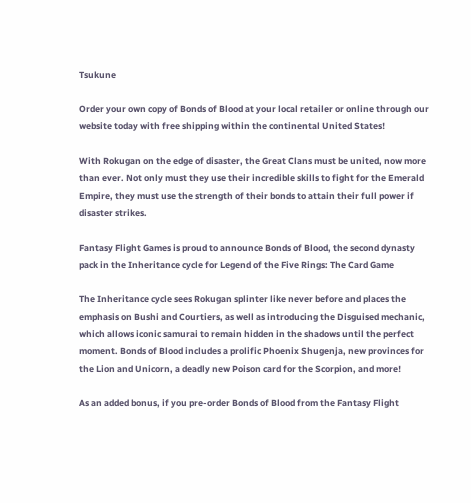Tsukune

Order your own copy of Bonds of Blood at your local retailer or online through our website today with free shipping within the continental United States!

With Rokugan on the edge of disaster, the Great Clans must be united, now more than ever. Not only must they use their incredible skills to fight for the Emerald Empire, they must use the strength of their bonds to attain their full power if disaster strikes.

Fantasy Flight Games is proud to announce Bonds of Blood, the second dynasty pack in the Inheritance cycle for Legend of the Five Rings: The Card Game

The Inheritance cycle sees Rokugan splinter like never before and places the emphasis on Bushi and Courtiers, as well as introducing the Disguised mechanic, which allows iconic samurai to remain hidden in the shadows until the perfect moment. Bonds of Blood includes a prolific Phoenix Shugenja, new provinces for the Lion and Unicorn, a deadly new Poison card for the Scorpion, and more!

As an added bonus, if you pre-order Bonds of Blood from the Fantasy Flight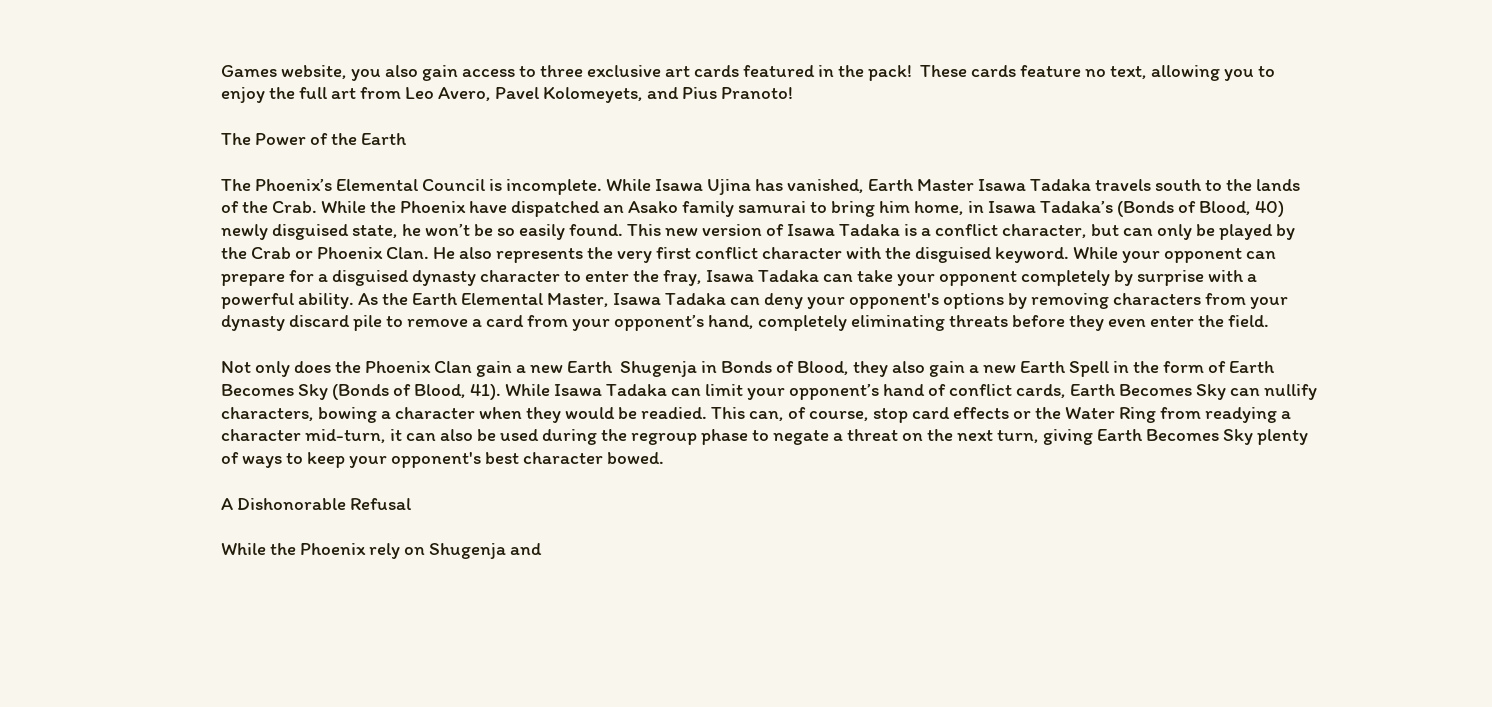Games website, you also gain access to three exclusive art cards featured in the pack!  These cards feature no text, allowing you to enjoy the full art from Leo Avero, Pavel Kolomeyets, and Pius Pranoto!

The Power of the Earth

The Phoenix’s Elemental Council is incomplete. While Isawa Ujina has vanished, Earth Master Isawa Tadaka travels south to the lands of the Crab. While the Phoenix have dispatched an Asako family samurai to bring him home, in Isawa Tadaka’s (Bonds of Blood, 40) newly disguised state, he won’t be so easily found. This new version of Isawa Tadaka is a conflict character, but can only be played by the Crab or Phoenix Clan. He also represents the very first conflict character with the disguised keyword. While your opponent can prepare for a disguised dynasty character to enter the fray, Isawa Tadaka can take your opponent completely by surprise with a powerful ability. As the Earth Elemental Master, Isawa Tadaka can deny your opponent's options by removing characters from your dynasty discard pile to remove a card from your opponent’s hand, completely eliminating threats before they even enter the field.

Not only does the Phoenix Clan gain a new Earth  Shugenja in Bonds of Blood, they also gain a new Earth Spell in the form of Earth Becomes Sky (Bonds of Blood, 41). While Isawa Tadaka can limit your opponent’s hand of conflict cards, Earth Becomes Sky can nullify characters, bowing a character when they would be readied. This can, of course, stop card effects or the Water Ring from readying a character mid-turn, it can also be used during the regroup phase to negate a threat on the next turn, giving Earth Becomes Sky plenty of ways to keep your opponent's best character bowed.

A Dishonorable Refusal

While the Phoenix rely on Shugenja and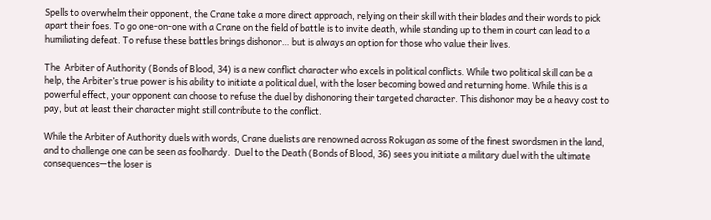Spells to overwhelm their opponent, the Crane take a more direct approach, relying on their skill with their blades and their words to pick apart their foes. To go one-on-one with a Crane on the field of battle is to invite death, while standing up to them in court can lead to a humiliating defeat. To refuse these battles brings dishonor… but is always an option for those who value their lives.

The  Arbiter of Authority (Bonds of Blood, 34) is a new conflict character who excels in political conflicts. While two political skill can be a help, the Arbiter’s true power is his ability to initiate a political duel, with the loser becoming bowed and returning home. While this is a powerful effect, your opponent can choose to refuse the duel by dishonoring their targeted character. This dishonor may be a heavy cost to pay, but at least their character might still contribute to the conflict.

While the Arbiter of Authority duels with words, Crane duelists are renowned across Rokugan as some of the finest swordsmen in the land, and to challenge one can be seen as foolhardy.  Duel to the Death (Bonds of Blood, 36) sees you initiate a military duel with the ultimate consequences—the loser is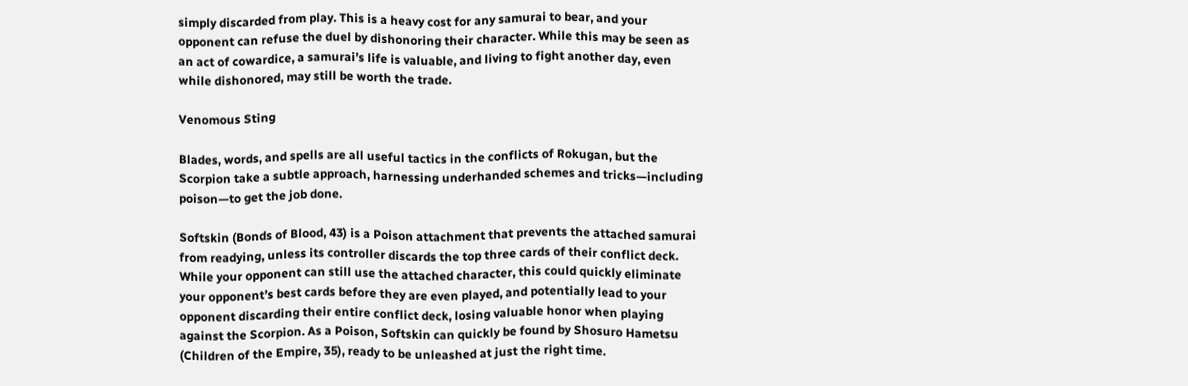simply discarded from play. This is a heavy cost for any samurai to bear, and your opponent can refuse the duel by dishonoring their character. While this may be seen as an act of cowardice, a samurai’s life is valuable, and living to fight another day, even while dishonored, may still be worth the trade.

Venomous Sting

Blades, words, and spells are all useful tactics in the conflicts of Rokugan, but the Scorpion take a subtle approach, harnessing underhanded schemes and tricks—including poison—to get the job done.

Softskin (Bonds of Blood, 43) is a Poison attachment that prevents the attached samurai from readying, unless its controller discards the top three cards of their conflict deck. While your opponent can still use the attached character, this could quickly eliminate your opponent’s best cards before they are even played, and potentially lead to your opponent discarding their entire conflict deck, losing valuable honor when playing against the Scorpion. As a Poison, Softskin can quickly be found by Shosuro Hametsu  (Children of the Empire, 35), ready to be unleashed at just the right time.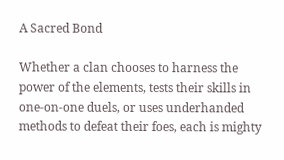A Sacred Bond

Whether a clan chooses to harness the power of the elements, tests their skills in one-on-one duels, or uses underhanded methods to defeat their foes, each is mighty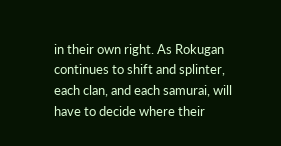in their own right. As Rokugan continues to shift and splinter, each clan, and each samurai, will have to decide where their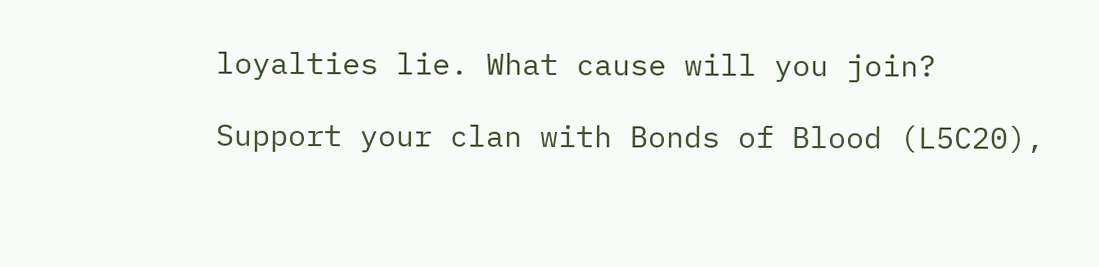loyalties lie. What cause will you join?

Support your clan with Bonds of Blood (L5C20),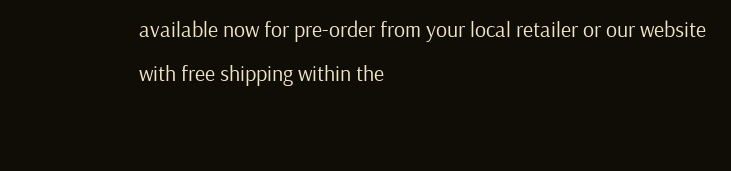available now for pre-order from your local retailer or our website with free shipping within the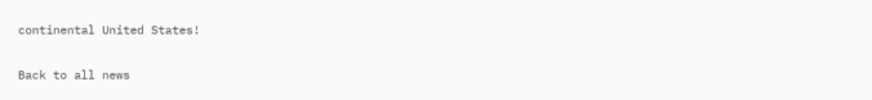continental United States!

Back to all news